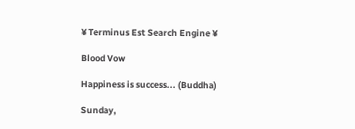¥ Terminus Est Search Engine ¥

Blood Vow

Happiness is success... (Buddha)

Sunday,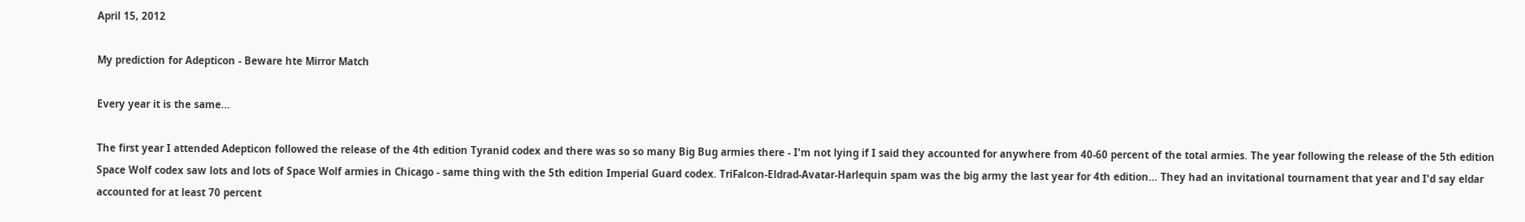April 15, 2012

My prediction for Adepticon - Beware hte Mirror Match

Every year it is the same...

The first year I attended Adepticon followed the release of the 4th edition Tyranid codex and there was so so many Big Bug armies there - I'm not lying if I said they accounted for anywhere from 40-60 percent of the total armies. The year following the release of the 5th edition Space Wolf codex saw lots and lots of Space Wolf armies in Chicago - same thing with the 5th edition Imperial Guard codex. TriFalcon-Eldrad-Avatar-Harlequin spam was the big army the last year for 4th edition... They had an invitational tournament that year and I'd say eldar accounted for at least 70 percent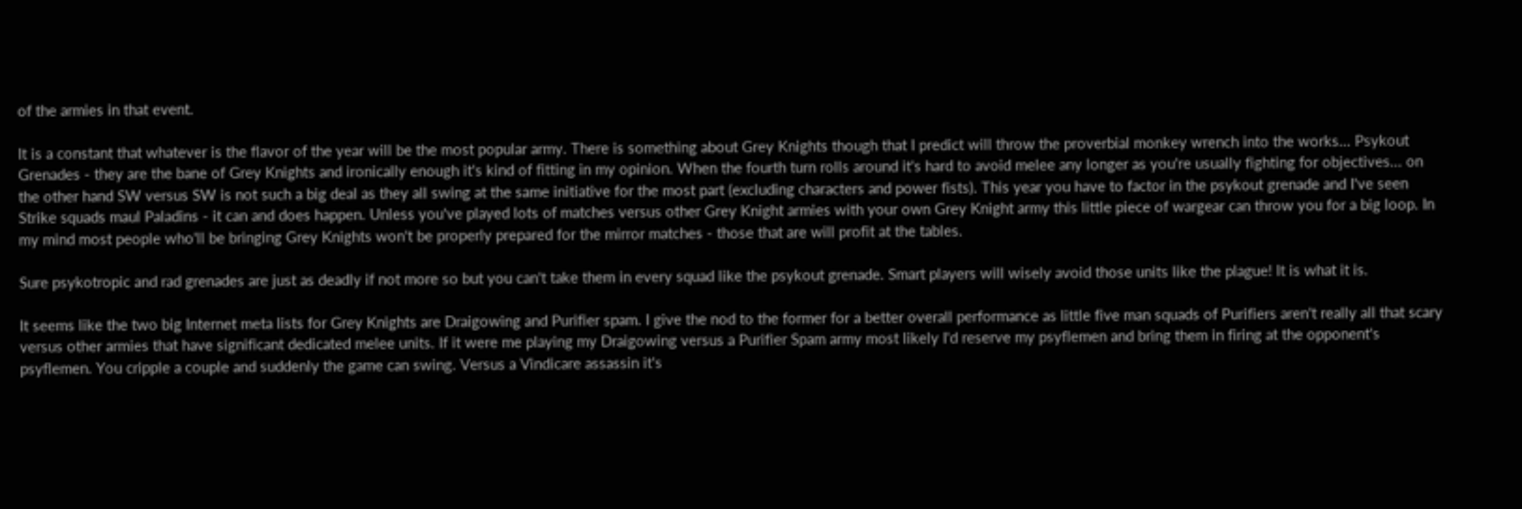of the armies in that event.

It is a constant that whatever is the flavor of the year will be the most popular army. There is something about Grey Knights though that I predict will throw the proverbial monkey wrench into the works... Psykout Grenades - they are the bane of Grey Knights and ironically enough it's kind of fitting in my opinion. When the fourth turn rolls around it's hard to avoid melee any longer as you're usually fighting for objectives... on the other hand SW versus SW is not such a big deal as they all swing at the same initiative for the most part (excluding characters and power fists). This year you have to factor in the psykout grenade and I've seen Strike squads maul Paladins - it can and does happen. Unless you've played lots of matches versus other Grey Knight armies with your own Grey Knight army this little piece of wargear can throw you for a big loop. In my mind most people who'll be bringing Grey Knights won't be properly prepared for the mirror matches - those that are will profit at the tables.

Sure psykotropic and rad grenades are just as deadly if not more so but you can't take them in every squad like the psykout grenade. Smart players will wisely avoid those units like the plague! It is what it is.

It seems like the two big Internet meta lists for Grey Knights are Draigowing and Purifier spam. I give the nod to the former for a better overall performance as little five man squads of Purifiers aren't really all that scary versus other armies that have significant dedicated melee units. If it were me playing my Draigowing versus a Purifier Spam army most likely I'd reserve my psyflemen and bring them in firing at the opponent's psyflemen. You cripple a couple and suddenly the game can swing. Versus a Vindicare assassin it's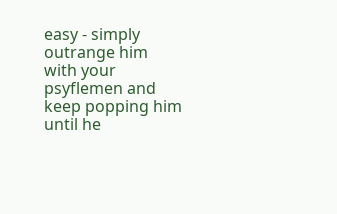easy - simply outrange him with your psyflemen and keep popping him until he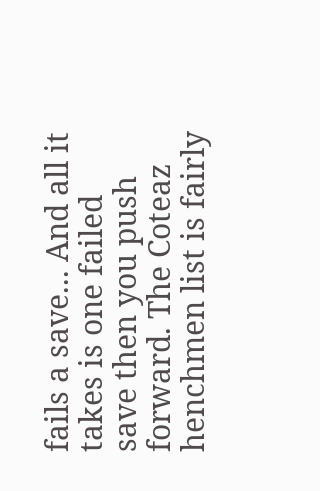fails a save... And all it takes is one failed save then you push forward. The Coteaz henchmen list is fairly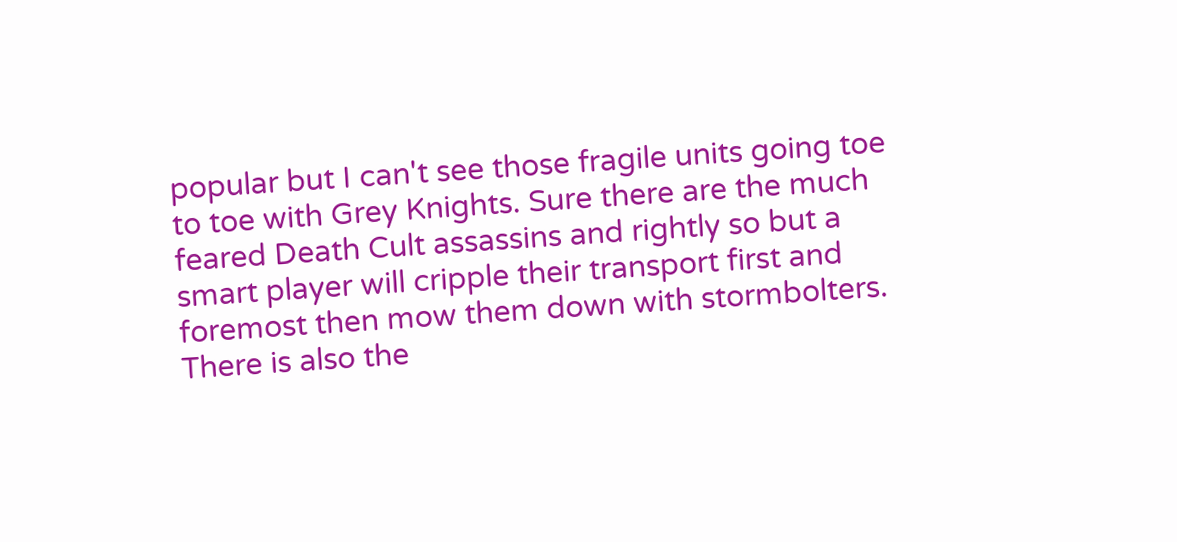popular but I can't see those fragile units going toe to toe with Grey Knights. Sure there are the much feared Death Cult assassins and rightly so but a smart player will cripple their transport first and foremost then mow them down with stormbolters. There is also the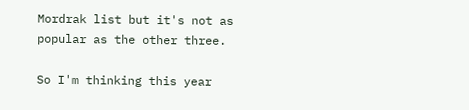Mordrak list but it's not as popular as the other three.

So I'm thinking this year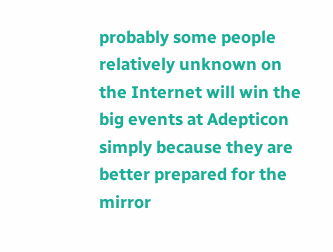probably some people relatively unknown on the Internet will win the big events at Adepticon simply because they are better prepared for the mirror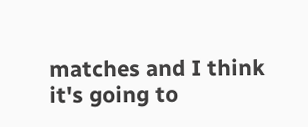matches and I think it's going to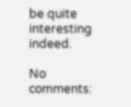be quite interesting indeed.

No comments: